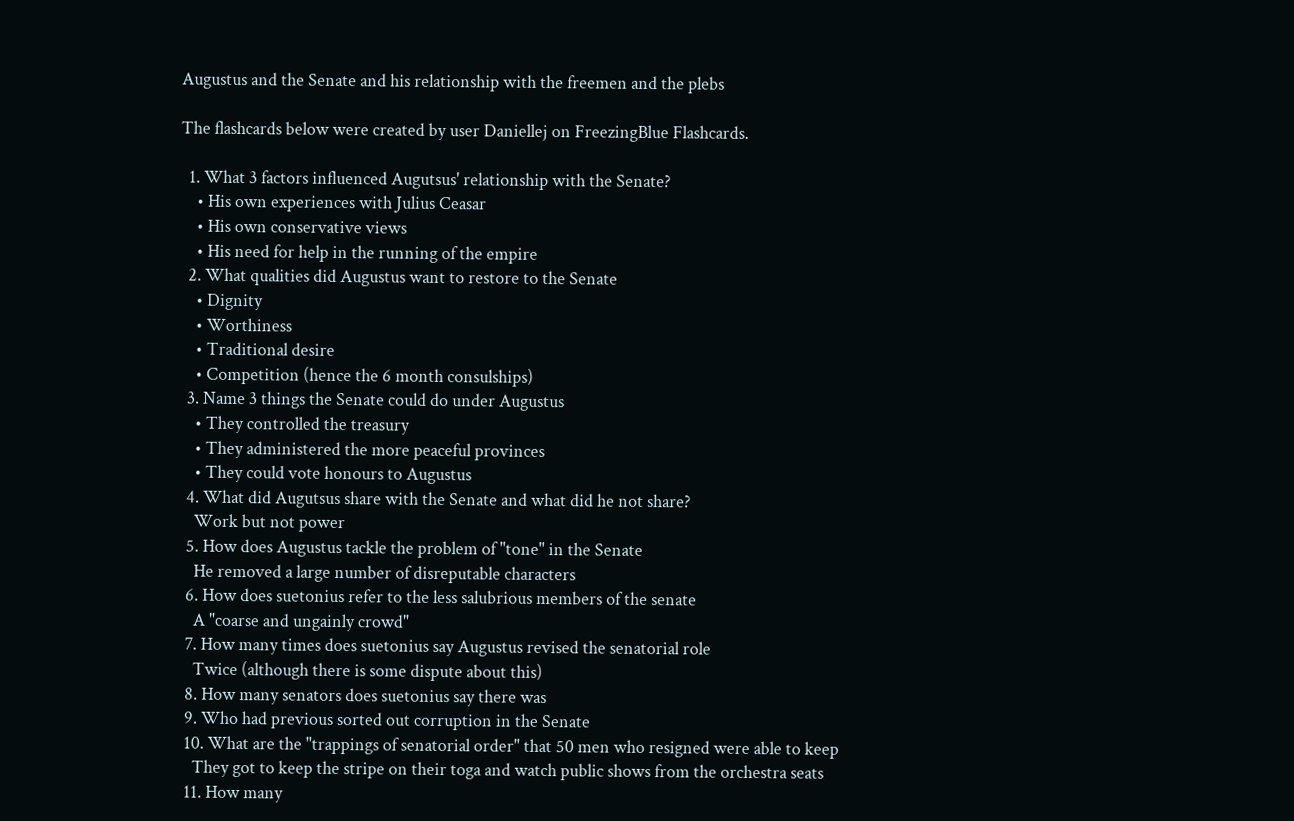Augustus and the Senate and his relationship with the freemen and the plebs

The flashcards below were created by user Daniellej on FreezingBlue Flashcards.

  1. What 3 factors influenced Augutsus' relationship with the Senate?
    • His own experiences with Julius Ceasar
    • His own conservative views
    • His need for help in the running of the empire
  2. What qualities did Augustus want to restore to the Senate
    • Dignity
    • Worthiness
    • Traditional desire
    • Competition (hence the 6 month consulships)
  3. Name 3 things the Senate could do under Augustus
    • They controlled the treasury
    • They administered the more peaceful provinces
    • They could vote honours to Augustus
  4. What did Augutsus share with the Senate and what did he not share?
    Work but not power
  5. How does Augustus tackle the problem of "tone" in the Senate
    He removed a large number of disreputable characters
  6. How does suetonius refer to the less salubrious members of the senate
    A "coarse and ungainly crowd"
  7. How many times does suetonius say Augustus revised the senatorial role
    Twice (although there is some dispute about this)
  8. How many senators does suetonius say there was
  9. Who had previous sorted out corruption in the Senate
  10. What are the "trappings of senatorial order" that 50 men who resigned were able to keep
    They got to keep the stripe on their toga and watch public shows from the orchestra seats
  11. How many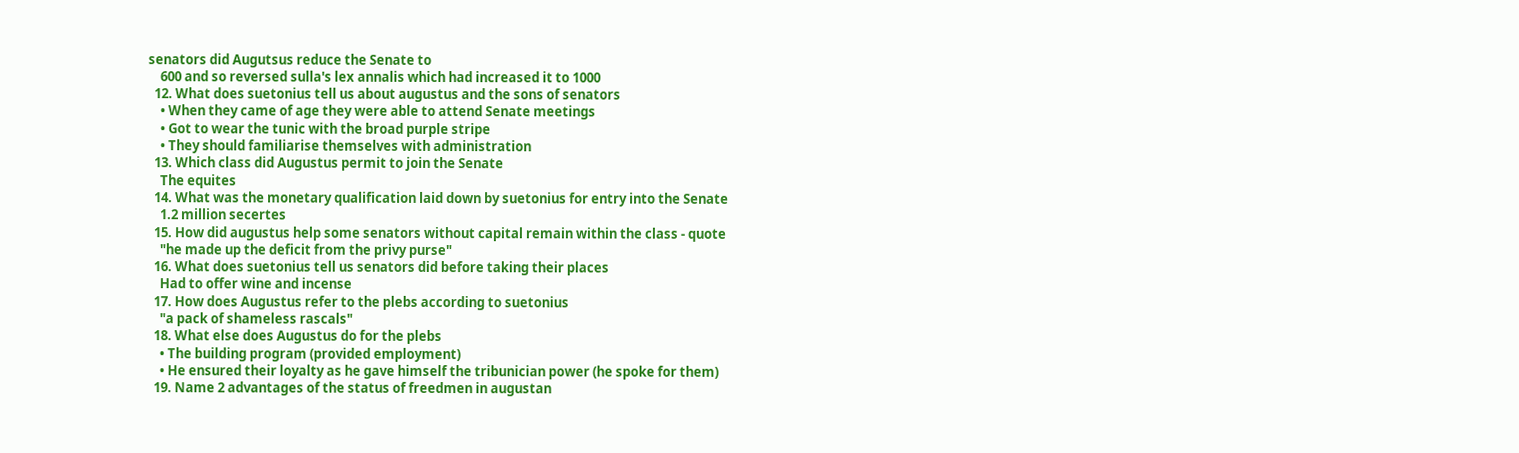senators did Augutsus reduce the Senate to
    600 and so reversed sulla's lex annalis which had increased it to 1000
  12. What does suetonius tell us about augustus and the sons of senators
    • When they came of age they were able to attend Senate meetings
    • Got to wear the tunic with the broad purple stripe
    • They should familiarise themselves with administration
  13. Which class did Augustus permit to join the Senate
    The equites
  14. What was the monetary qualification laid down by suetonius for entry into the Senate
    1.2 million secertes
  15. How did augustus help some senators without capital remain within the class - quote
    "he made up the deficit from the privy purse"
  16. What does suetonius tell us senators did before taking their places
    Had to offer wine and incense
  17. How does Augustus refer to the plebs according to suetonius
    "a pack of shameless rascals"
  18. What else does Augustus do for the plebs
    • The building program (provided employment)
    • He ensured their loyalty as he gave himself the tribunician power (he spoke for them)
  19. Name 2 advantages of the status of freedmen in augustan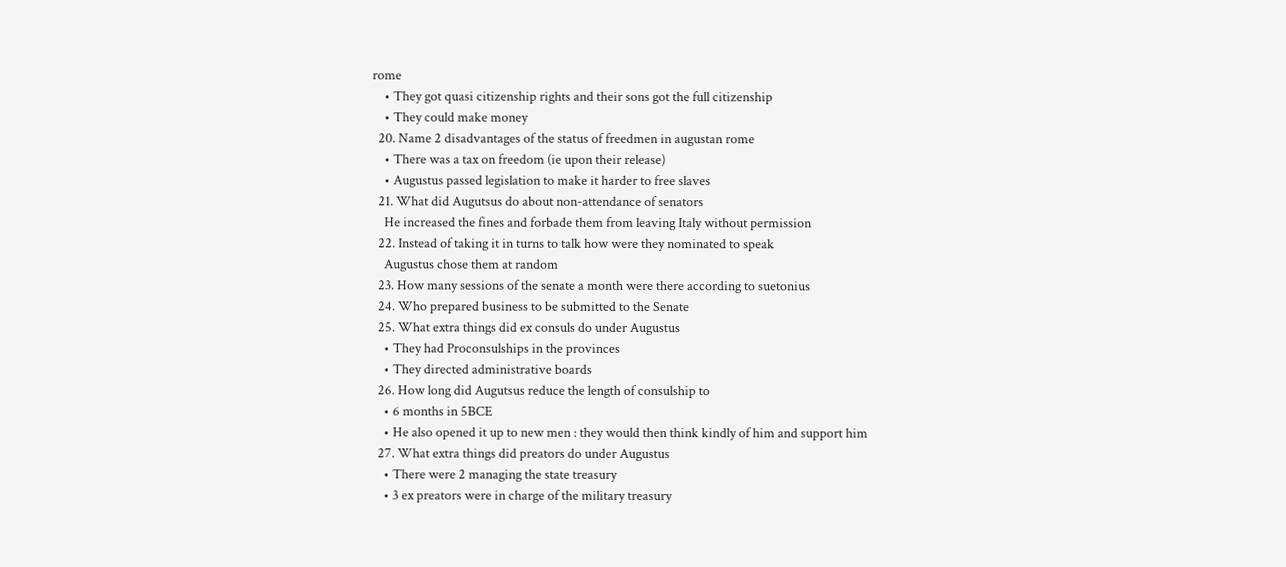rome
    • They got quasi citizenship rights and their sons got the full citizenship
    • They could make money
  20. Name 2 disadvantages of the status of freedmen in augustan rome
    • There was a tax on freedom (ie upon their release)
    • Augustus passed legislation to make it harder to free slaves
  21. What did Augutsus do about non-attendance of senators
    He increased the fines and forbade them from leaving Italy without permission
  22. Instead of taking it in turns to talk how were they nominated to speak
    Augustus chose them at random
  23. How many sessions of the senate a month were there according to suetonius
  24. Who prepared business to be submitted to the Senate
  25. What extra things did ex consuls do under Augustus
    • They had Proconsulships in the provinces
    • They directed administrative boards
  26. How long did Augutsus reduce the length of consulship to
    • 6 months in 5BCE
    • He also opened it up to new men : they would then think kindly of him and support him
  27. What extra things did preators do under Augustus
    • There were 2 managing the state treasury
    • 3 ex preators were in charge of the military treasury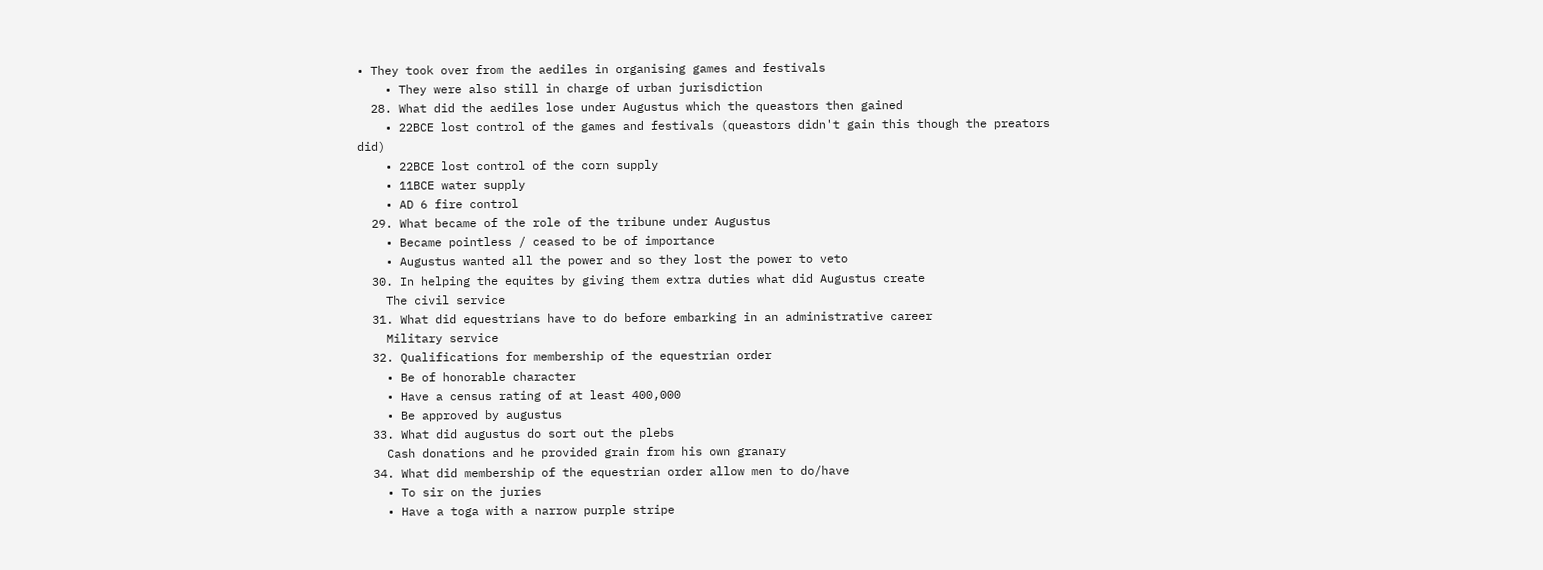• They took over from the aediles in organising games and festivals
    • They were also still in charge of urban jurisdiction
  28. What did the aediles lose under Augustus which the queastors then gained
    • 22BCE lost control of the games and festivals (queastors didn't gain this though the preators did)
    • 22BCE lost control of the corn supply
    • 11BCE water supply
    • AD 6 fire control
  29. What became of the role of the tribune under Augustus
    • Became pointless / ceased to be of importance
    • Augustus wanted all the power and so they lost the power to veto
  30. In helping the equites by giving them extra duties what did Augustus create
    The civil service
  31. What did equestrians have to do before embarking in an administrative career
    Military service
  32. Qualifications for membership of the equestrian order
    • Be of honorable character
    • Have a census rating of at least 400,000
    • Be approved by augustus
  33. What did augustus do sort out the plebs
    Cash donations and he provided grain from his own granary
  34. What did membership of the equestrian order allow men to do/have
    • To sir on the juries
    • Have a toga with a narrow purple stripe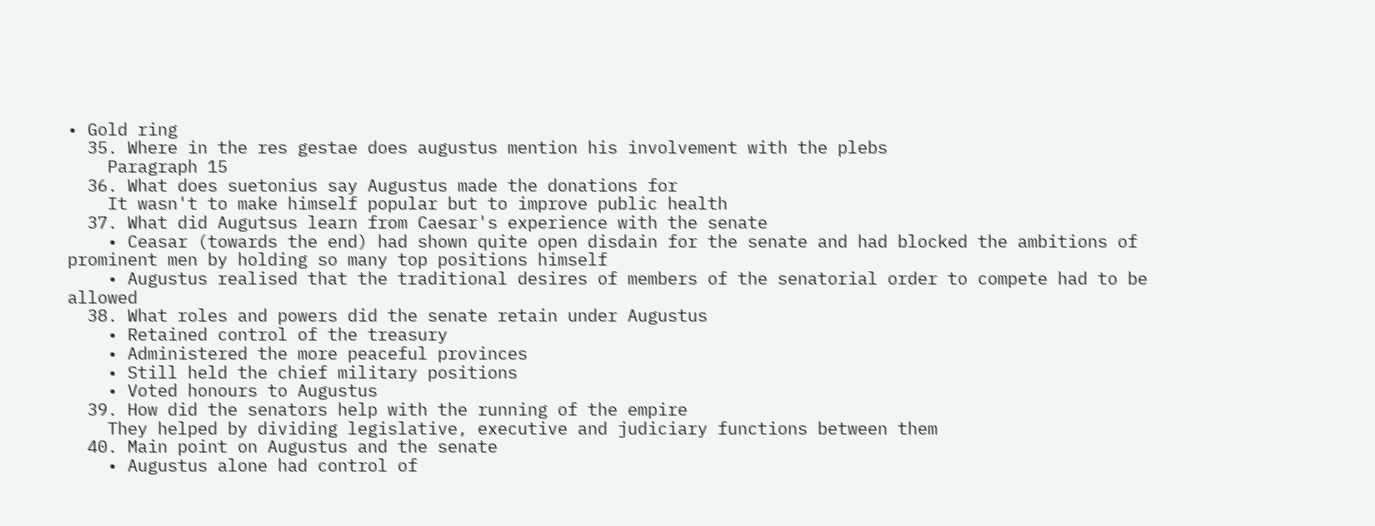• Gold ring
  35. Where in the res gestae does augustus mention his involvement with the plebs
    Paragraph 15
  36. What does suetonius say Augustus made the donations for
    It wasn't to make himself popular but to improve public health
  37. What did Augutsus learn from Caesar's experience with the senate
    • Ceasar (towards the end) had shown quite open disdain for the senate and had blocked the ambitions of prominent men by holding so many top positions himself
    • Augustus realised that the traditional desires of members of the senatorial order to compete had to be allowed
  38. What roles and powers did the senate retain under Augustus
    • Retained control of the treasury
    • Administered the more peaceful provinces
    • Still held the chief military positions
    • Voted honours to Augustus
  39. How did the senators help with the running of the empire
    They helped by dividing legislative, executive and judiciary functions between them
  40. Main point on Augustus and the senate
    • Augustus alone had control of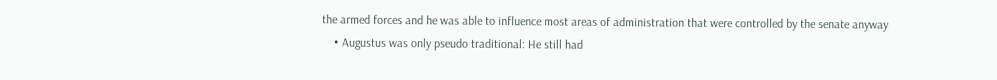the armed forces and he was able to influence most areas of administration that were controlled by the senate anyway
    • Augustus was only pseudo traditional: He still had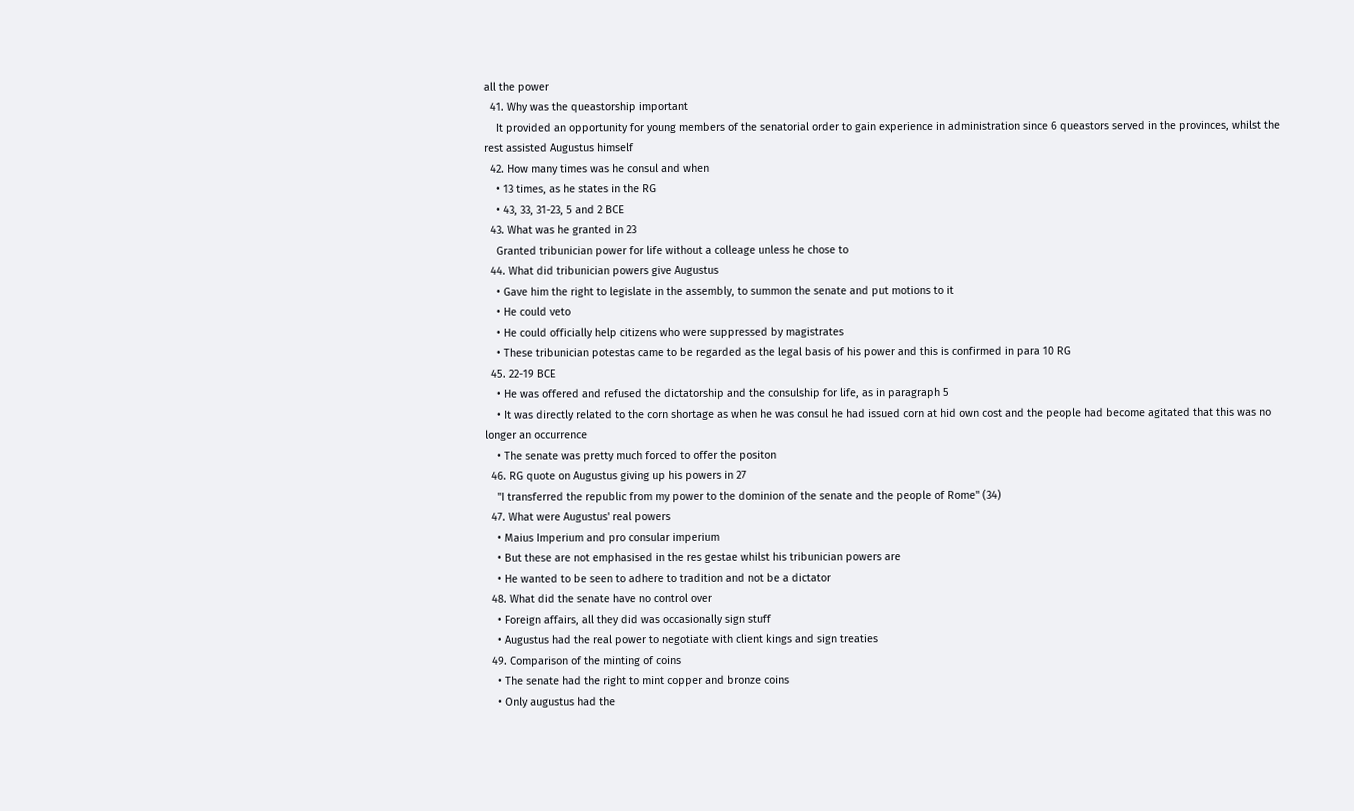all the power
  41. Why was the queastorship important
    It provided an opportunity for young members of the senatorial order to gain experience in administration since 6 queastors served in the provinces, whilst the rest assisted Augustus himself
  42. How many times was he consul and when
    • 13 times, as he states in the RG
    • 43, 33, 31-23, 5 and 2 BCE
  43. What was he granted in 23
    Granted tribunician power for life without a colleage unless he chose to
  44. What did tribunician powers give Augustus
    • Gave him the right to legislate in the assembly, to summon the senate and put motions to it
    • He could veto
    • He could officially help citizens who were suppressed by magistrates
    • These tribunician potestas came to be regarded as the legal basis of his power and this is confirmed in para 10 RG
  45. 22-19 BCE
    • He was offered and refused the dictatorship and the consulship for life, as in paragraph 5
    • It was directly related to the corn shortage as when he was consul he had issued corn at hid own cost and the people had become agitated that this was no longer an occurrence
    • The senate was pretty much forced to offer the positon
  46. RG quote on Augustus giving up his powers in 27
    "I transferred the republic from my power to the dominion of the senate and the people of Rome" (34)
  47. What were Augustus' real powers
    • Maius Imperium and pro consular imperium
    • But these are not emphasised in the res gestae whilst his tribunician powers are
    • He wanted to be seen to adhere to tradition and not be a dictator
  48. What did the senate have no control over
    • Foreign affairs, all they did was occasionally sign stuff
    • Augustus had the real power to negotiate with client kings and sign treaties
  49. Comparison of the minting of coins
    • The senate had the right to mint copper and bronze coins
    • Only augustus had the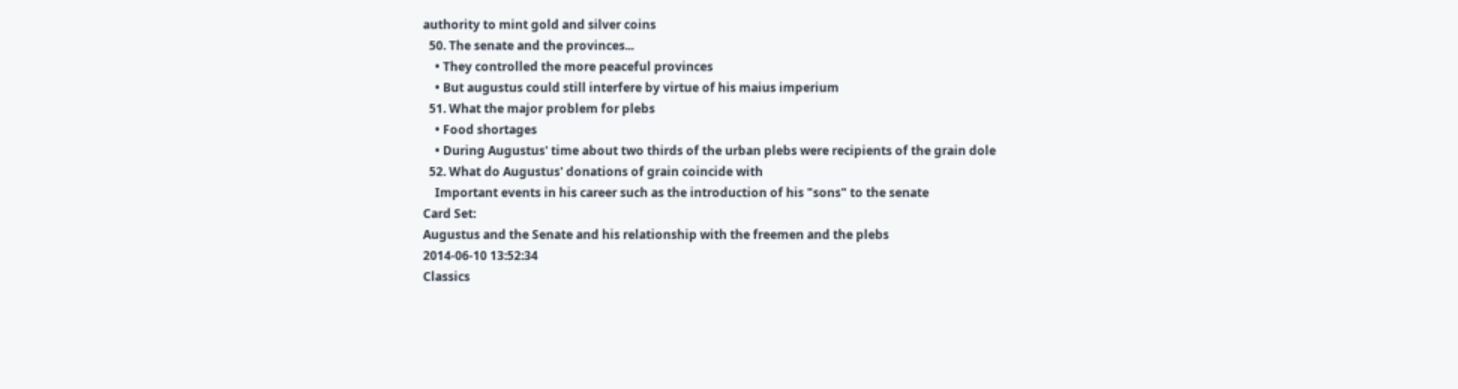authority to mint gold and silver coins
  50. The senate and the provinces...
    • They controlled the more peaceful provinces
    • But augustus could still interfere by virtue of his maius imperium
  51. What the major problem for plebs
    • Food shortages
    • During Augustus' time about two thirds of the urban plebs were recipients of the grain dole
  52. What do Augustus' donations of grain coincide with
    Important events in his career such as the introduction of his "sons" to the senate
Card Set:
Augustus and the Senate and his relationship with the freemen and the plebs
2014-06-10 13:52:34
Classics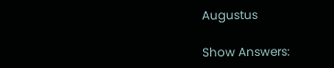Augustus

Show Answers: